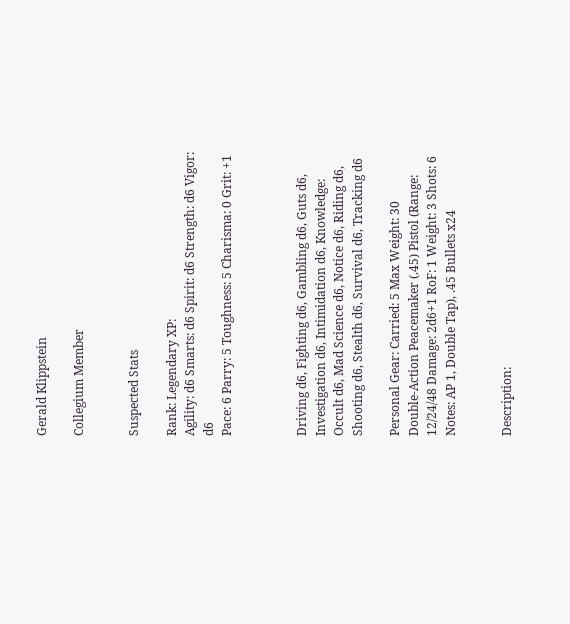Gerald Klippstein

Collegium Member


Suspected Stats

Rank: Legendary XP:
Agility: d6 Smarts: d6 Spirit: d6 Strength: d6 Vigor: d6
Pace: 6 Parry: 5 Toughness: 5 Charisma: 0 Grit: +1



Driving d6, Fighting d6, Gambling d6, Guts d6, Investigation d6, Intimidation d6, Knowledge: Occult d6, Mad Science d6, Notice d6, Riding d6, Shooting d6, Stealth d6, Survival d6, Tracking d6

Personal Gear: Carried: 5 Max Weight: 30
Double-Action Peacemaker (.45) Pistol (Range: 12/24/48 Damage: 2d6+1 RoF: 1 Weight: 3 Shots: 6 Notes: AP 1, Double Tap), .45 Bullets x24


Description: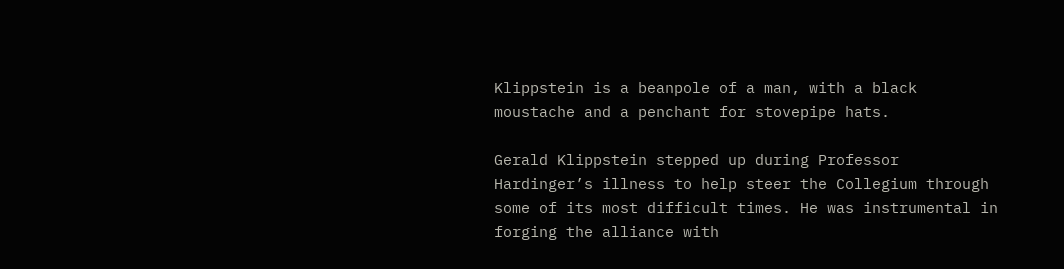Klippstein is a beanpole of a man, with a black moustache and a penchant for stovepipe hats.

Gerald Klippstein stepped up during Professor Hardinger’s illness to help steer the Collegium through some of its most difficult times. He was instrumental in forging the alliance with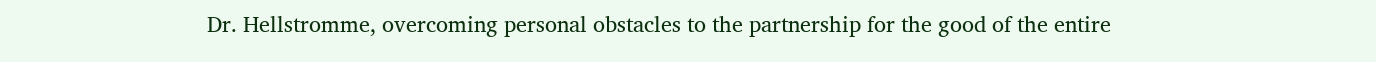Dr. Hellstromme, overcoming personal obstacles to the partnership for the good of the entire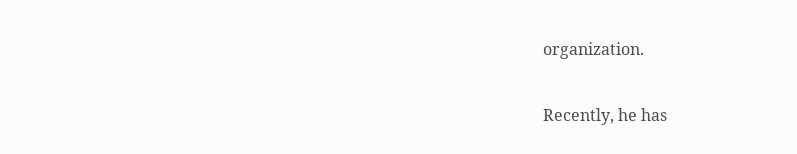organization.

Recently, he has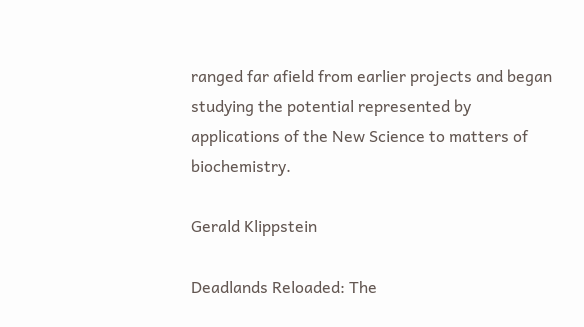ranged far afield from earlier projects and began studying the potential represented by applications of the New Science to matters of biochemistry.

Gerald Klippstein

Deadlands Reloaded: The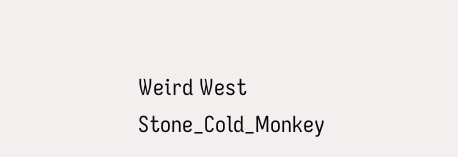Weird West Stone_Cold_Monkey